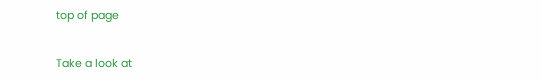top of page


Take a look at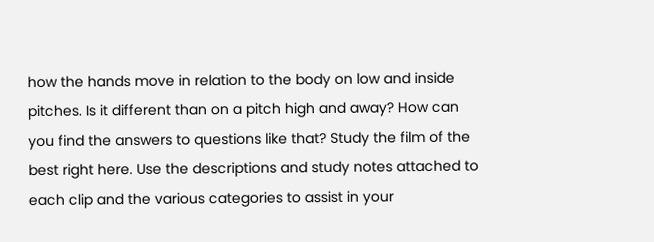how the hands move in relation to the body on low and inside pitches. Is it different than on a pitch high and away? How can you find the answers to questions like that? Study the film of the best right here. Use the descriptions and study notes attached to each clip and the various categories to assist in your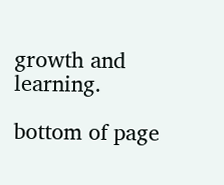growth and learning.

bottom of page